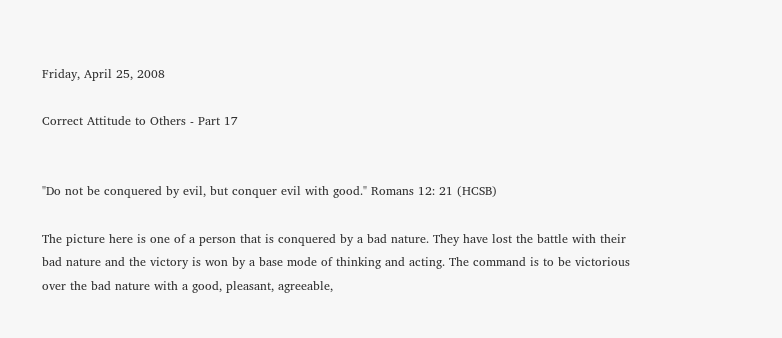Friday, April 25, 2008

Correct Attitude to Others - Part 17


"Do not be conquered by evil, but conquer evil with good." Romans 12: 21 (HCSB)

The picture here is one of a person that is conquered by a bad nature. They have lost the battle with their bad nature and the victory is won by a base mode of thinking and acting. The command is to be victorious over the bad nature with a good, pleasant, agreeable,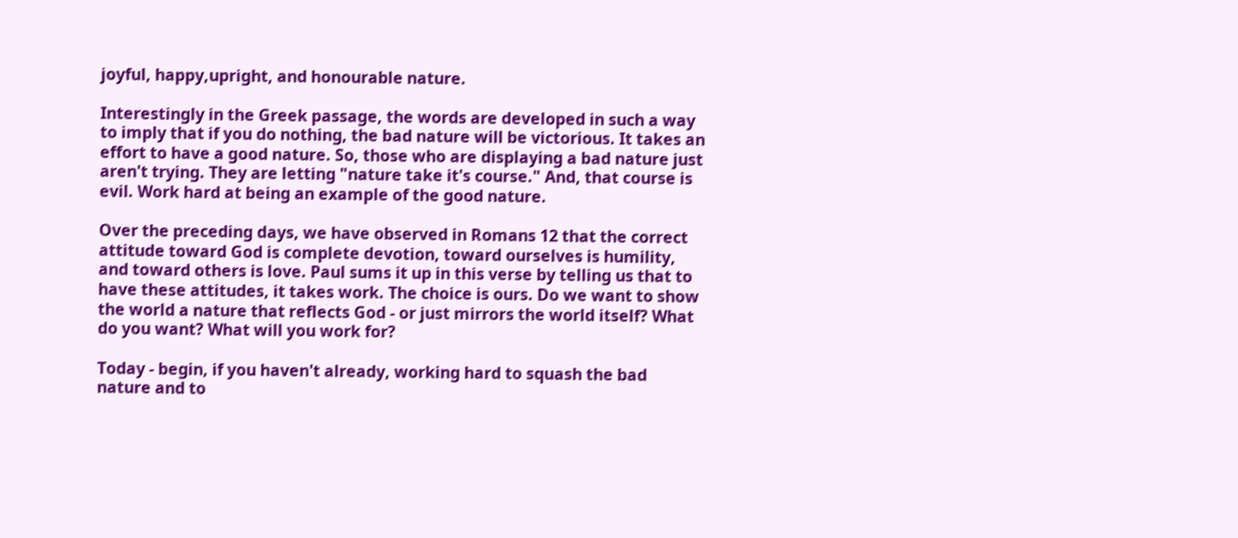joyful, happy,upright, and honourable nature.

Interestingly in the Greek passage, the words are developed in such a way to imply that if you do nothing, the bad nature will be victorious. It takes an effort to have a good nature. So, those who are displaying a bad nature just aren't trying. They are letting "nature take it's course." And, that course is evil. Work hard at being an example of the good nature.

Over the preceding days, we have observed in Romans 12 that the correct attitude toward God is complete devotion, toward ourselves is humility, and toward others is love. Paul sums it up in this verse by telling us that to have these attitudes, it takes work. The choice is ours. Do we want to show the world a nature that reflects God - or just mirrors the world itself? What do you want? What will you work for?

Today - begin, if you haven't already, working hard to squash the bad nature and to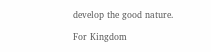develop the good nature.

For Kingdom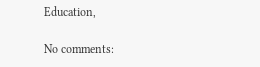Education,

No comments: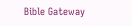Bible Gateway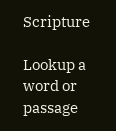Scripture

Lookup a word or passage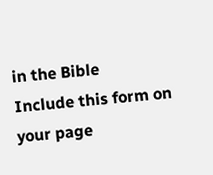in the Bible
Include this form on your page